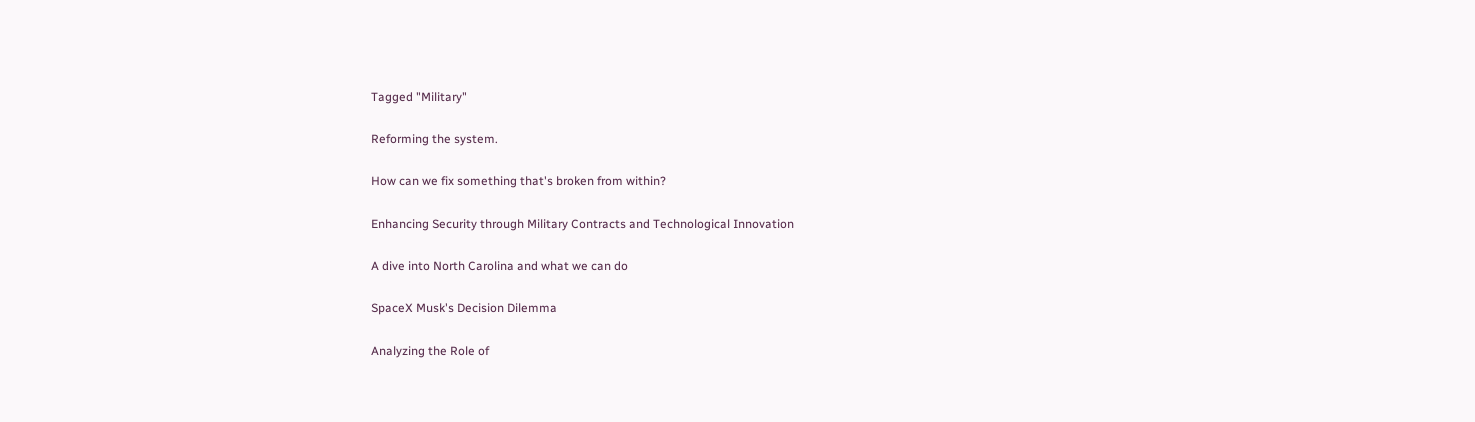Tagged "Military"

Reforming the system.

How can we fix something that's broken from within?

Enhancing Security through Military Contracts and Technological Innovation

A dive into North Carolina and what we can do

SpaceX Musk's Decision Dilemma

Analyzing the Role of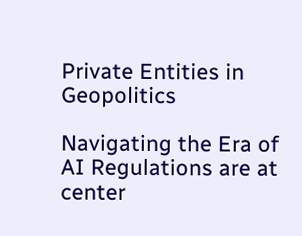Private Entities in Geopolitics

Navigating the Era of AI Regulations are at center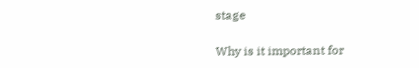stage

Why is it important for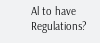Al to have Regulations?